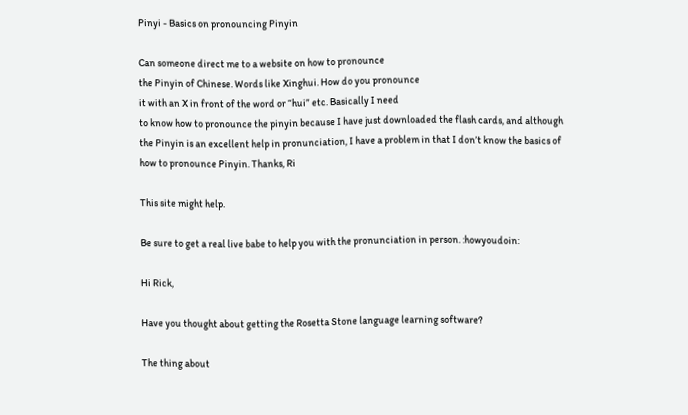Pinyi - Basics on pronouncing Pinyin

Can someone direct me to a website on how to pronounce
the Pinyin of Chinese. Words like Xinghui. How do you pronounce
it with an X in front of the word or “hui” etc. Basically I need
to know how to pronounce the pinyin because I have just downloaded the flash cards, and although the Pinyin is an excellent help in pronunciation, I have a problem in that I don’t know the basics of how to pronounce Pinyin. Thanks, Ri

This site might help.

Be sure to get a real live babe to help you with the pronunciation in person. :howyoudoin:

Hi Rick,

Have you thought about getting the Rosetta Stone language learning software?

The thing about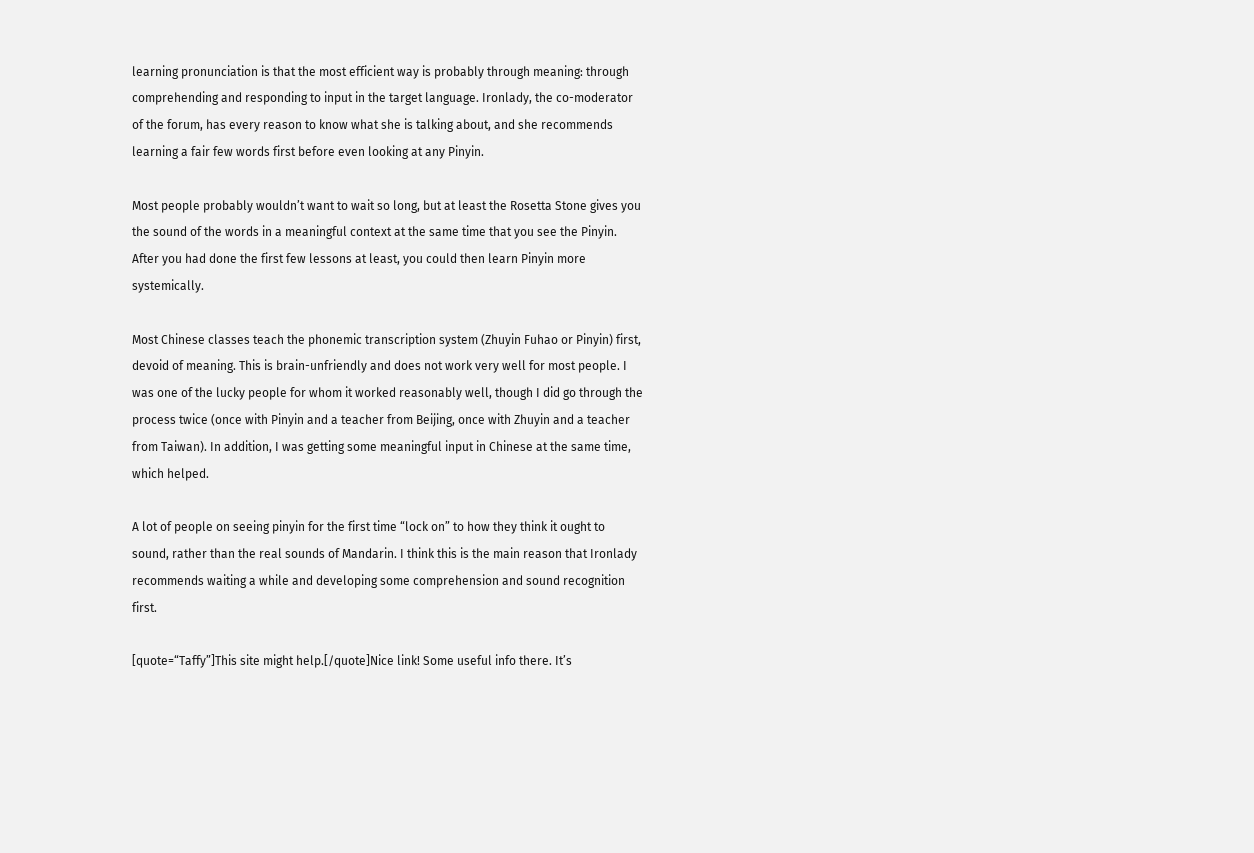learning pronunciation is that the most efficient way is probably through meaning: through comprehending and responding to input in the target language. Ironlady, the co-moderator of the forum, has every reason to know what she is talking about, and she recommends learning a fair few words first before even looking at any Pinyin.

Most people probably wouldn’t want to wait so long, but at least the Rosetta Stone gives you the sound of the words in a meaningful context at the same time that you see the Pinyin. After you had done the first few lessons at least, you could then learn Pinyin more systemically.

Most Chinese classes teach the phonemic transcription system (Zhuyin Fuhao or Pinyin) first, devoid of meaning. This is brain-unfriendly and does not work very well for most people. I was one of the lucky people for whom it worked reasonably well, though I did go through the process twice (once with Pinyin and a teacher from Beijing, once with Zhuyin and a teacher from Taiwan). In addition, I was getting some meaningful input in Chinese at the same time, which helped.

A lot of people on seeing pinyin for the first time “lock on” to how they think it ought to sound, rather than the real sounds of Mandarin. I think this is the main reason that Ironlady recommends waiting a while and developing some comprehension and sound recognition first.

[quote=“Taffy”]This site might help.[/quote]Nice link! Some useful info there. It’s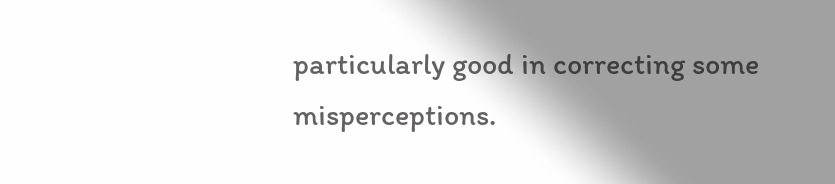particularly good in correcting some misperceptions.